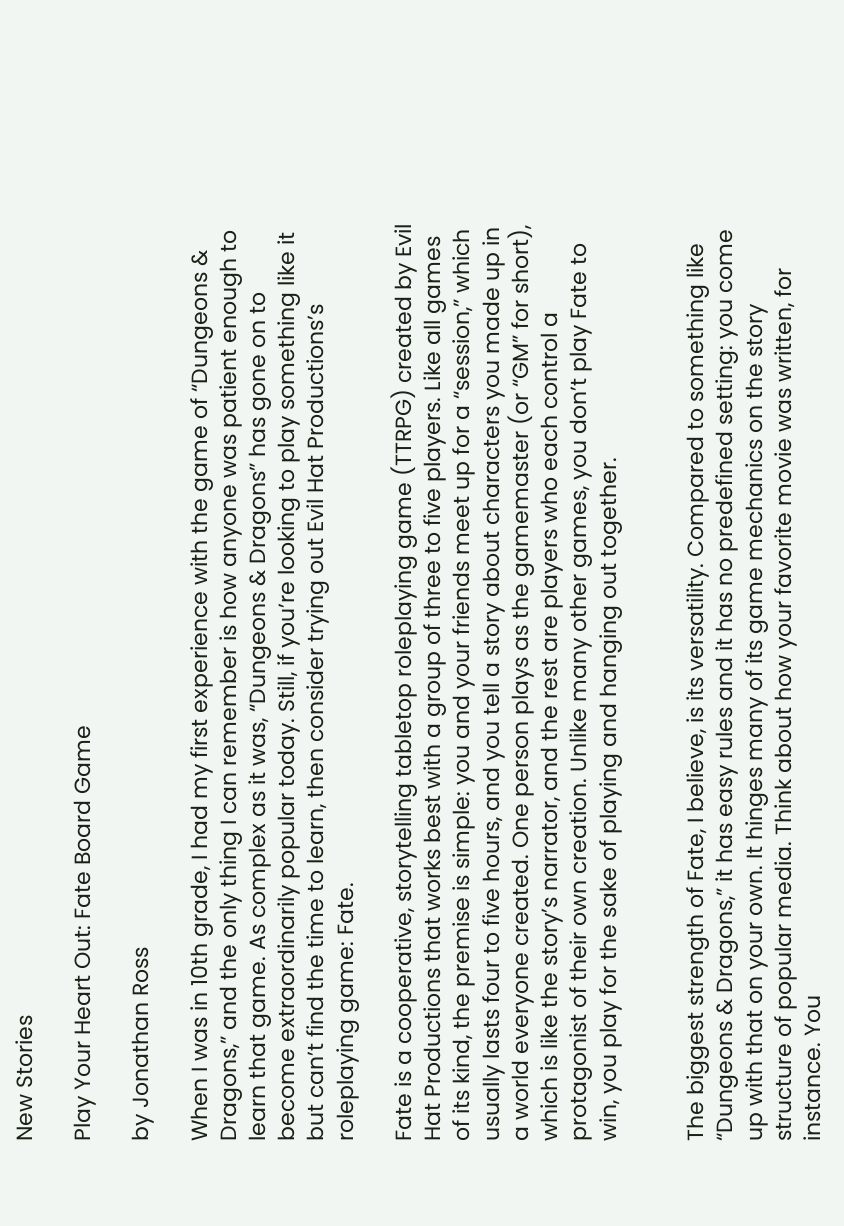New Stories

Play Your Heart Out: Fate Board Game

by Jonathan Ross

When I was in 10th grade, I had my first experience with the game of “Dungeons & Dragons,” and the only thing I can remember is how anyone was patient enough to learn that game. As complex as it was, “Dungeons & Dragons” has gone on to become extraordinarily popular today. Still, if you’re looking to play something like it but can’t find the time to learn, then consider trying out Evil Hat Productions’s roleplaying game: Fate.

Fate is a cooperative, storytelling tabletop roleplaying game (TTRPG) created by Evil Hat Productions that works best with a group of three to five players. Like all games of its kind, the premise is simple: you and your friends meet up for a “session,” which usually lasts four to five hours, and you tell a story about characters you made up in a world everyone created. One person plays as the gamemaster (or “GM” for short), which is like the story’s narrator, and the rest are players who each control a protagonist of their own creation. Unlike many other games, you don’t play Fate to win, you play for the sake of playing and hanging out together.


The biggest strength of Fate, I believe, is its versatility. Compared to something like “Dungeons & Dragons,” it has easy rules and it has no predefined setting: you come up with that on your own. It hinges many of its game mechanics on the story structure of popular media. Think about how your favorite movie was written, for instance. You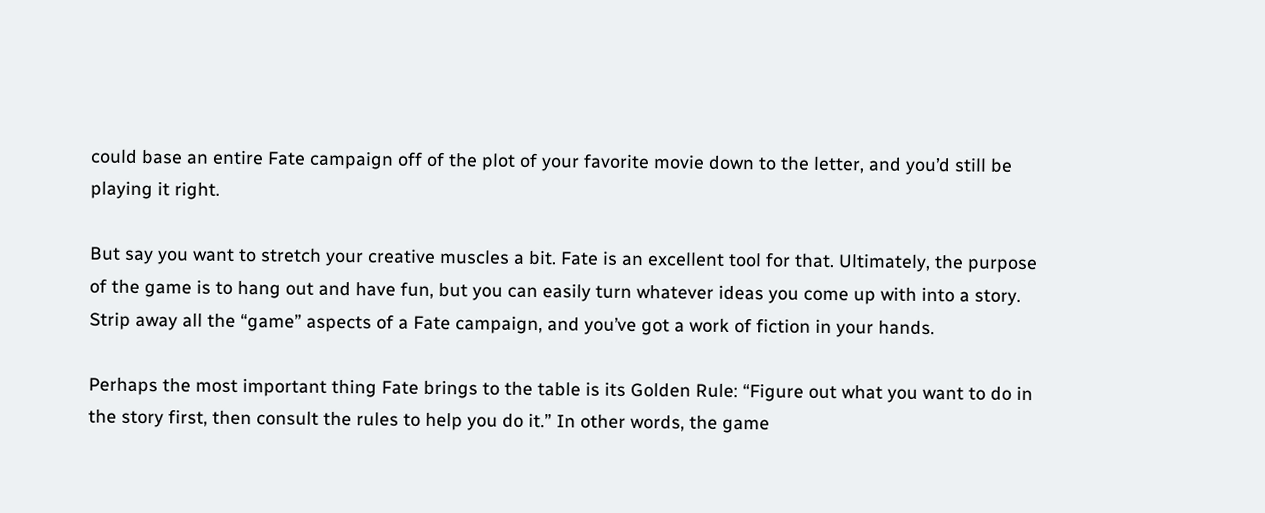could base an entire Fate campaign off of the plot of your favorite movie down to the letter, and you’d still be playing it right.

But say you want to stretch your creative muscles a bit. Fate is an excellent tool for that. Ultimately, the purpose of the game is to hang out and have fun, but you can easily turn whatever ideas you come up with into a story. Strip away all the “game” aspects of a Fate campaign, and you’ve got a work of fiction in your hands.

Perhaps the most important thing Fate brings to the table is its Golden Rule: “Figure out what you want to do in the story first, then consult the rules to help you do it.” In other words, the game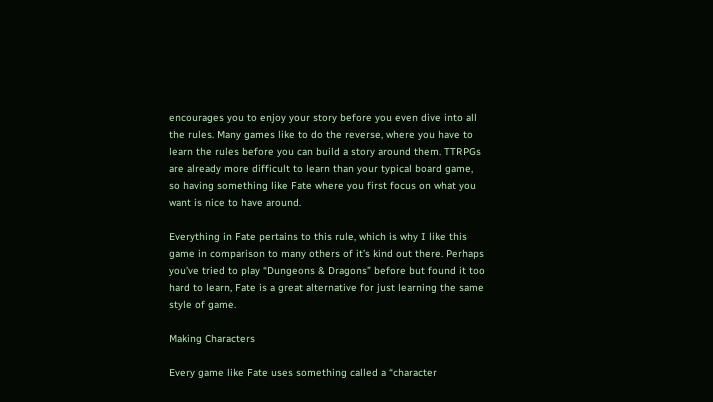encourages you to enjoy your story before you even dive into all the rules. Many games like to do the reverse, where you have to learn the rules before you can build a story around them. TTRPGs are already more difficult to learn than your typical board game, so having something like Fate where you first focus on what you want is nice to have around.

Everything in Fate pertains to this rule, which is why I like this game in comparison to many others of it’s kind out there. Perhaps you’ve tried to play “Dungeons & Dragons” before but found it too hard to learn, Fate is a great alternative for just learning the same style of game.

Making Characters

Every game like Fate uses something called a “character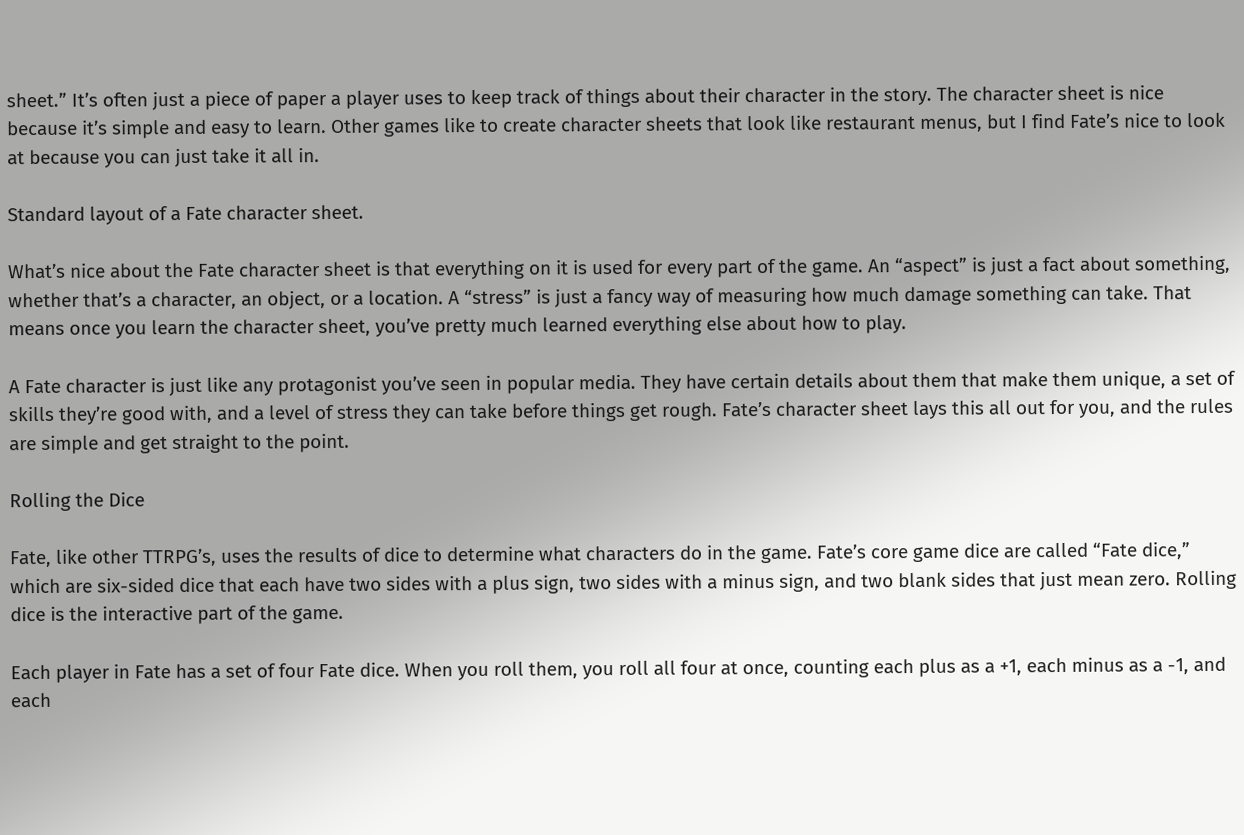sheet.” It’s often just a piece of paper a player uses to keep track of things about their character in the story. The character sheet is nice because it’s simple and easy to learn. Other games like to create character sheets that look like restaurant menus, but I find Fate’s nice to look at because you can just take it all in.

Standard layout of a Fate character sheet.

What’s nice about the Fate character sheet is that everything on it is used for every part of the game. An “aspect” is just a fact about something, whether that’s a character, an object, or a location. A “stress” is just a fancy way of measuring how much damage something can take. That means once you learn the character sheet, you’ve pretty much learned everything else about how to play.

A Fate character is just like any protagonist you’ve seen in popular media. They have certain details about them that make them unique, a set of skills they’re good with, and a level of stress they can take before things get rough. Fate’s character sheet lays this all out for you, and the rules are simple and get straight to the point.

Rolling the Dice

Fate, like other TTRPG’s, uses the results of dice to determine what characters do in the game. Fate’s core game dice are called “Fate dice,” which are six-sided dice that each have two sides with a plus sign, two sides with a minus sign, and two blank sides that just mean zero. Rolling dice is the interactive part of the game.

Each player in Fate has a set of four Fate dice. When you roll them, you roll all four at once, counting each plus as a +1, each minus as a -1, and each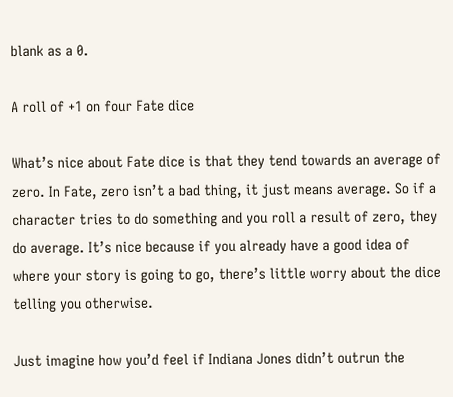blank as a 0.

A roll of +1 on four Fate dice

What’s nice about Fate dice is that they tend towards an average of zero. In Fate, zero isn’t a bad thing, it just means average. So if a character tries to do something and you roll a result of zero, they do average. It’s nice because if you already have a good idea of where your story is going to go, there’s little worry about the dice telling you otherwise.

Just imagine how you’d feel if Indiana Jones didn’t outrun the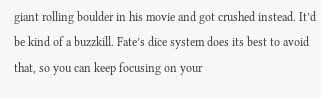giant rolling boulder in his movie and got crushed instead. It’d be kind of a buzzkill. Fate’s dice system does its best to avoid that, so you can keep focusing on your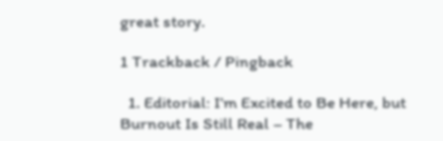great story.

1 Trackback / Pingback

  1. Editorial: I’m Excited to Be Here, but Burnout Is Still Real – The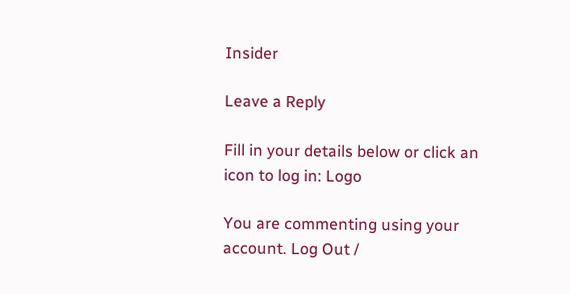Insider

Leave a Reply

Fill in your details below or click an icon to log in: Logo

You are commenting using your account. Log Out /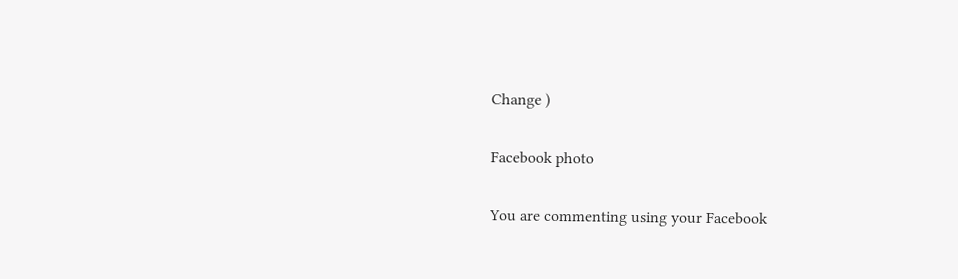Change )

Facebook photo

You are commenting using your Facebook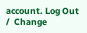account. Log Out /  Change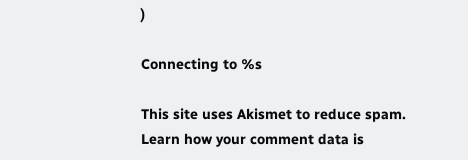)

Connecting to %s

This site uses Akismet to reduce spam. Learn how your comment data is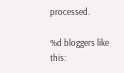processed.

%d bloggers like this: